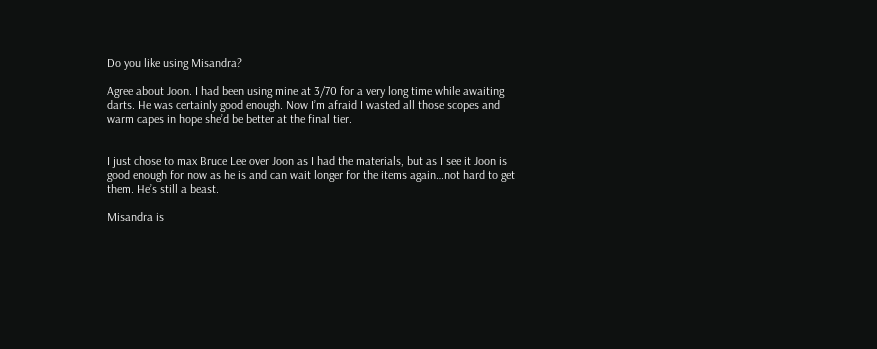Do you like using Misandra?

Agree about Joon. I had been using mine at 3/70 for a very long time while awaiting darts. He was certainly good enough. Now I’m afraid I wasted all those scopes and warm capes in hope she’d be better at the final tier.


I just chose to max Bruce Lee over Joon as I had the materials, but as I see it Joon is good enough for now as he is and can wait longer for the items again…not hard to get them. He’s still a beast.

Misandra is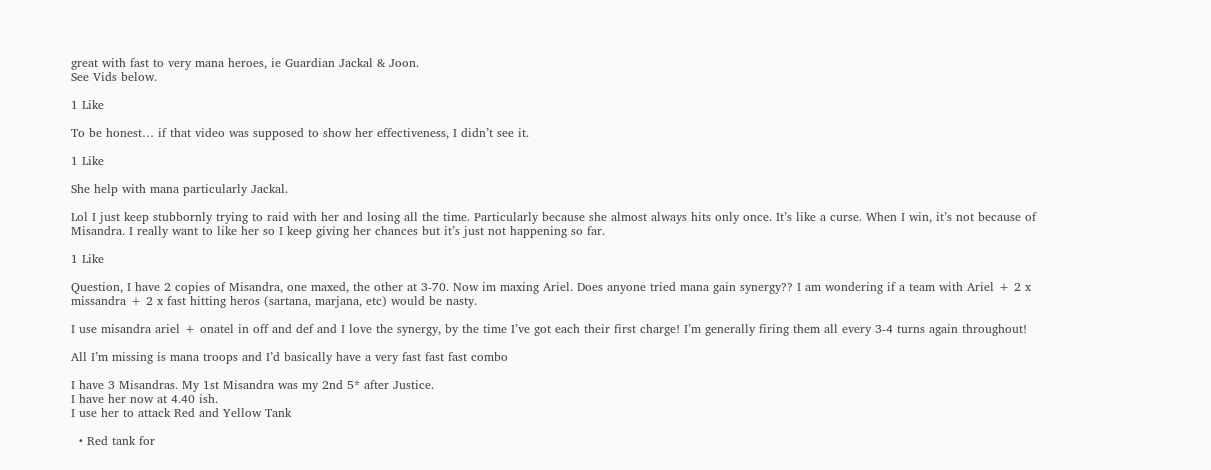great with fast to very mana heroes, ie Guardian Jackal & Joon.
See Vids below.

1 Like

To be honest… if that video was supposed to show her effectiveness, I didn’t see it.

1 Like

She help with mana particularly Jackal.

Lol I just keep stubbornly trying to raid with her and losing all the time. Particularly because she almost always hits only once. It’s like a curse. When I win, it’s not because of Misandra. I really want to like her so I keep giving her chances but it’s just not happening so far.

1 Like

Question, I have 2 copies of Misandra, one maxed, the other at 3-70. Now im maxing Ariel. Does anyone tried mana gain synergy?? I am wondering if a team with Ariel + 2 x missandra + 2 x fast hitting heros (sartana, marjana, etc) would be nasty.

I use misandra ariel + onatel in off and def and I love the synergy, by the time I’ve got each their first charge! I’m generally firing them all every 3-4 turns again throughout!

All I’m missing is mana troops and I’d basically have a very fast fast fast combo

I have 3 Misandras. My 1st Misandra was my 2nd 5* after Justice.
I have her now at 4.40 ish.
I use her to attack Red and Yellow Tank

  • Red tank for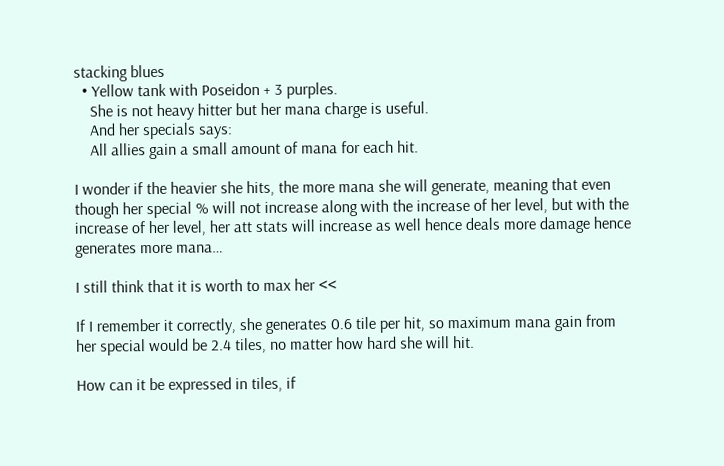stacking blues
  • Yellow tank with Poseidon + 3 purples.
    She is not heavy hitter but her mana charge is useful.
    And her specials says:
    All allies gain a small amount of mana for each hit.

I wonder if the heavier she hits, the more mana she will generate, meaning that even though her special % will not increase along with the increase of her level, but with the increase of her level, her att stats will increase as well hence deals more damage hence generates more mana…

I still think that it is worth to max her <<

If I remember it correctly, she generates 0.6 tile per hit, so maximum mana gain from her special would be 2.4 tiles, no matter how hard she will hit.

How can it be expressed in tiles, if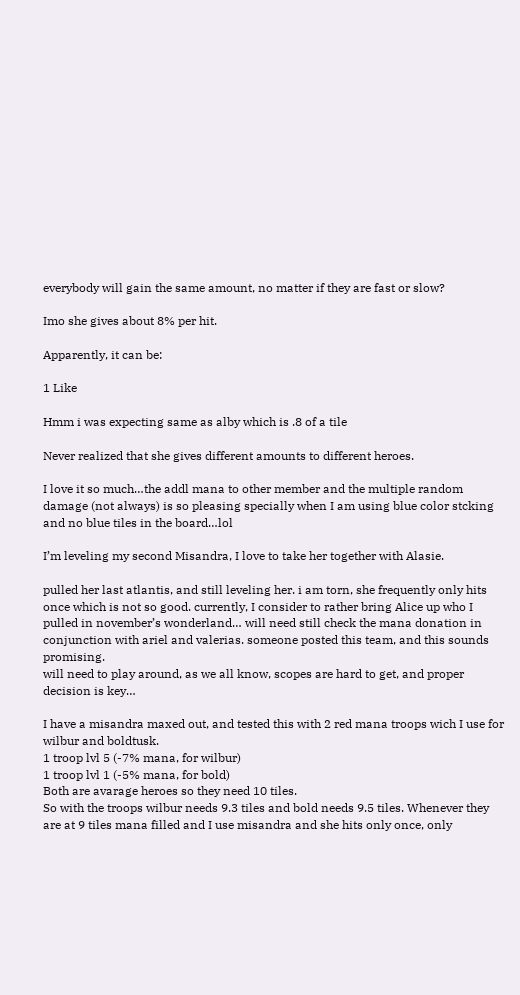everybody will gain the same amount, no matter if they are fast or slow?

Imo she gives about 8% per hit.

Apparently, it can be:

1 Like

Hmm i was expecting same as alby which is .8 of a tile

Never realized that she gives different amounts to different heroes.

I love it so much…the addl mana to other member and the multiple random damage (not always) is so pleasing specially when I am using blue color stcking and no blue tiles in the board…lol

I’m leveling my second Misandra, I love to take her together with Alasie.

pulled her last atlantis, and still leveling her. i am torn, she frequently only hits once which is not so good. currently, I consider to rather bring Alice up who I pulled in november’s wonderland… will need still check the mana donation in conjunction with ariel and valerias. someone posted this team, and this sounds promising.
will need to play around, as we all know, scopes are hard to get, and proper decision is key…

I have a misandra maxed out, and tested this with 2 red mana troops wich I use for wilbur and boldtusk.
1 troop lvl 5 (-7% mana, for wilbur)
1 troop lvl 1 (-5% mana, for bold)
Both are avarage heroes so they need 10 tiles.
So with the troops wilbur needs 9.3 tiles and bold needs 9.5 tiles. Whenever they are at 9 tiles mana filled and I use misandra and she hits only once, only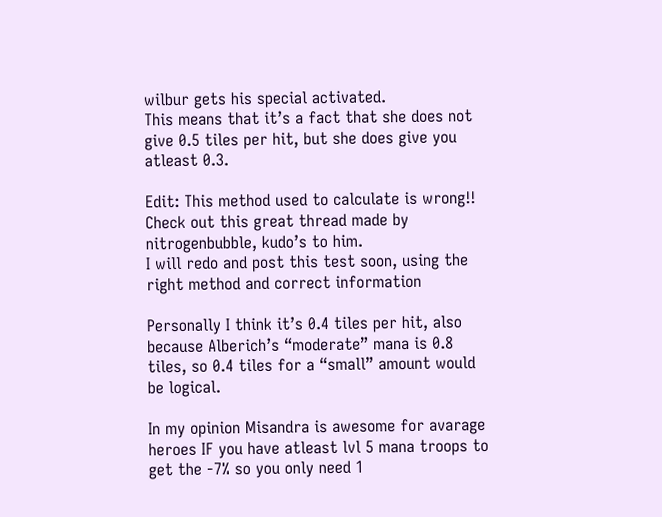wilbur gets his special activated.
This means that it’s a fact that she does not give 0.5 tiles per hit, but she does give you atleast 0.3.

Edit: This method used to calculate is wrong!!
Check out this great thread made by nitrogenbubble, kudo’s to him.
I will redo and post this test soon, using the right method and correct information

Personally I think it’s 0.4 tiles per hit, also because Alberich’s “moderate” mana is 0.8 tiles, so 0.4 tiles for a “small” amount would be logical.

In my opinion Misandra is awesome for avarage heroes IF you have atleast lvl 5 mana troops to get the -7% so you only need 1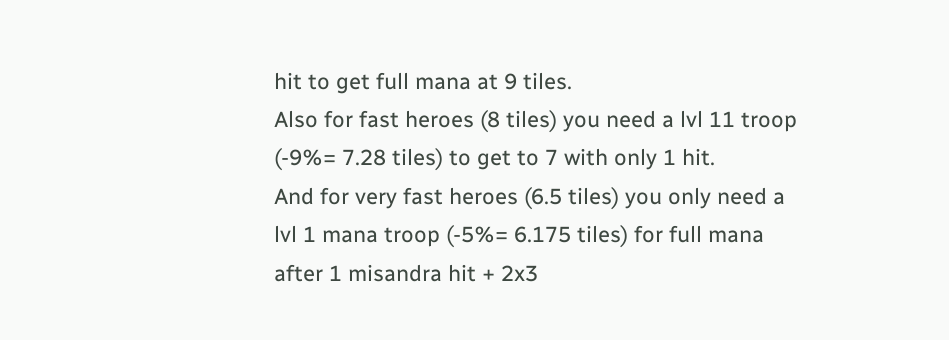hit to get full mana at 9 tiles.
Also for fast heroes (8 tiles) you need a lvl 11 troop (-9%= 7.28 tiles) to get to 7 with only 1 hit.
And for very fast heroes (6.5 tiles) you only need a lvl 1 mana troop (-5%= 6.175 tiles) for full mana after 1 misandra hit + 2x3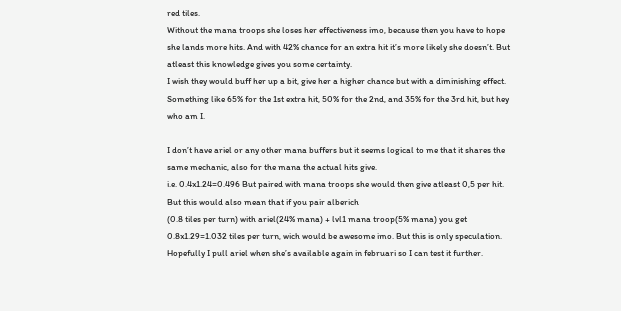red tiles.
Without the mana troops she loses her effectiveness imo, because then you have to hope she lands more hits. And with 42% chance for an extra hit it’s more likely she doesn’t. But atleast this knowledge gives you some certainty.
I wish they would buff her up a bit, give her a higher chance but with a diminishing effect. Something like 65% for the 1st extra hit, 50% for the 2nd, and 35% for the 3rd hit, but hey who am I.

I don’t have ariel or any other mana buffers but it seems logical to me that it shares the same mechanic, also for the mana the actual hits give.
i.e. 0.4x1.24=0.496 But paired with mana troops she would then give atleast 0,5 per hit.
But this would also mean that if you pair alberich
(0.8 tiles per turn) with ariel(24% mana) + lvl1 mana troop(5% mana) you get 0.8x1.29=1.032 tiles per turn, wich would be awesome imo. But this is only speculation.
Hopefully I pull ariel when she’s available again in februari so I can test it further.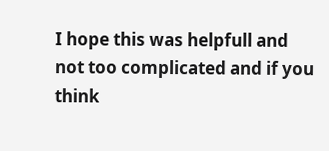I hope this was helpfull and not too complicated and if you think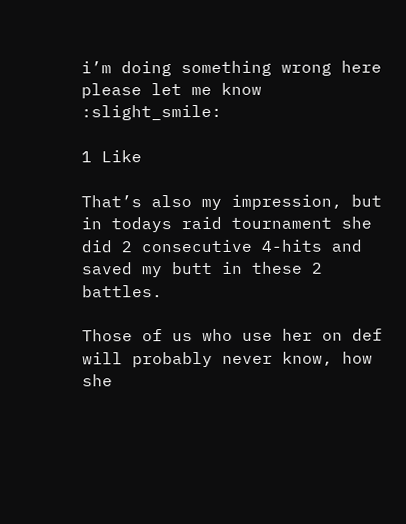i’m doing something wrong here please let me know :slight_smile:

1 Like

That’s also my impression, but in todays raid tournament she did 2 consecutive 4-hits and saved my butt in these 2 battles.

Those of us who use her on def will probably never know, how she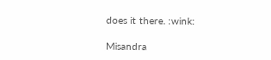does it there. :wink:

Misandra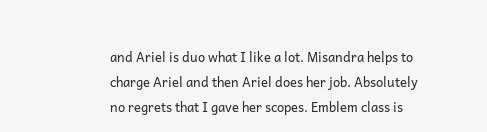and Ariel is duo what I like a lot. Misandra helps to charge Ariel and then Ariel does her job. Absolutely no regrets that I gave her scopes. Emblem class is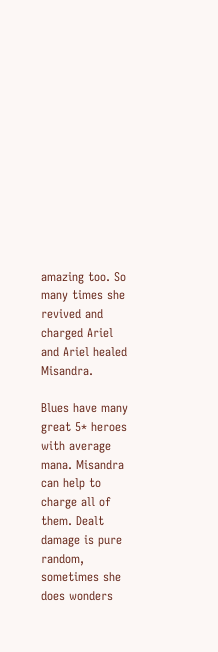amazing too. So many times she revived and charged Ariel and Ariel healed Misandra.

Blues have many great 5* heroes with average mana. Misandra can help to charge all of them. Dealt damage is pure random, sometimes she does wonders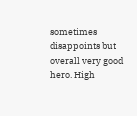sometimes disappoints but overall very good hero. High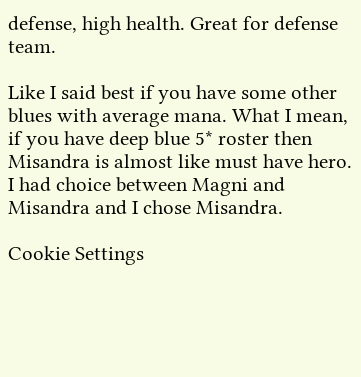defense, high health. Great for defense team.

Like I said best if you have some other blues with average mana. What I mean, if you have deep blue 5* roster then Misandra is almost like must have hero. I had choice between Magni and Misandra and I chose Misandra.

Cookie Settings